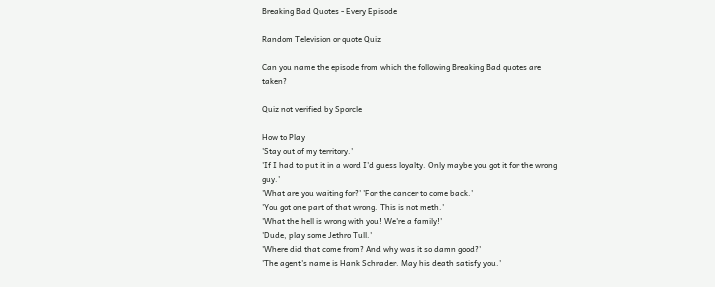Breaking Bad Quotes - Every Episode

Random Television or quote Quiz

Can you name the episode from which the following Breaking Bad quotes are taken?

Quiz not verified by Sporcle

How to Play
'Stay out of my territory.'
'If I had to put it in a word I'd guess loyalty. Only maybe you got it for the wrong guy.'
'What are you waiting for?' 'For the cancer to come back.'
'You got one part of that wrong. This is not meth.'
'What the hell is wrong with you! We're a family!'
'Dude, play some Jethro Tull.'
'Where did that come from? And why was it so damn good?'
'The agent's name is Hank Schrader. May his death satisfy you.'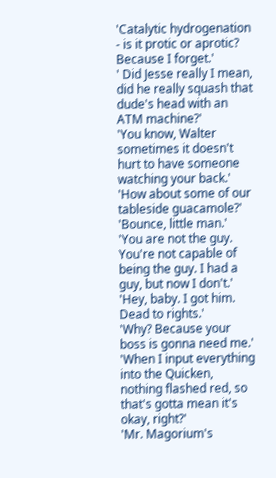'Catalytic hydrogenation - is it protic or aprotic? Because I forget.'
' Did Jesse really I mean, did he really squash that dude's head with an ATM machine?'
'You know, Walter sometimes it doesn't hurt to have someone watching your back.'
'How about some of our tableside guacamole?'
'Bounce, little man.'
'You are not the guy. You're not capable of being the guy. I had a guy, but now I don't.'
'Hey, baby. I got him. Dead to rights.'
'Why? Because your boss is gonna need me.'
'When I input everything into the Quicken, nothing flashed red, so that's gotta mean it's okay, right?'
'Mr. Magorium's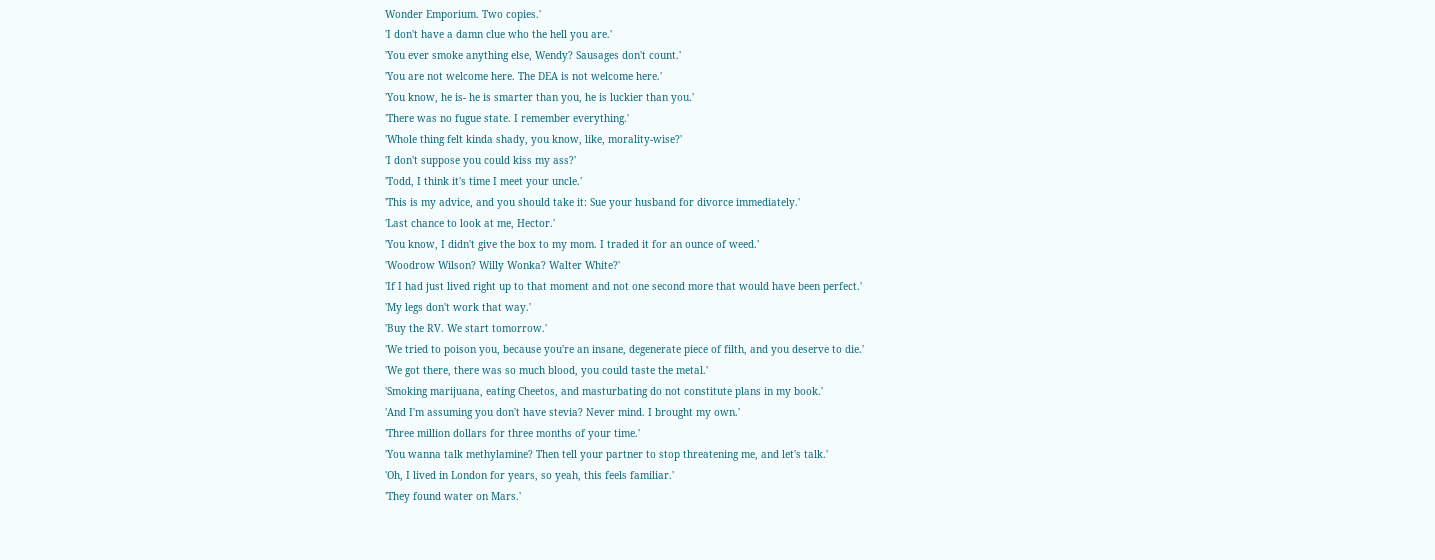Wonder Emporium. Two copies.'
'I don't have a damn clue who the hell you are.'
'You ever smoke anything else, Wendy? Sausages don't count.'
'You are not welcome here. The DEA is not welcome here.'
'You know, he is- he is smarter than you, he is luckier than you.'
'There was no fugue state. I remember everything.'
'Whole thing felt kinda shady, you know, like, morality-wise?'
'I don't suppose you could kiss my ass?'
'Todd, I think it's time I meet your uncle.'
'This is my advice, and you should take it: Sue your husband for divorce immediately.'
'Last chance to look at me, Hector.'
'You know, I didn't give the box to my mom. I traded it for an ounce of weed.'
'Woodrow Wilson? Willy Wonka? Walter White?'
'If I had just lived right up to that moment and not one second more that would have been perfect.'
'My legs don't work that way.'
'Buy the RV. We start tomorrow.'
'We tried to poison you, because you're an insane, degenerate piece of filth, and you deserve to die.'
'We got there, there was so much blood, you could taste the metal.'
'Smoking marijuana, eating Cheetos, and masturbating do not constitute plans in my book.'
'And I'm assuming you don't have stevia? Never mind. I brought my own.'
'Three million dollars for three months of your time.'
'You wanna talk methylamine? Then tell your partner to stop threatening me, and let's talk.'
'Oh, I lived in London for years, so yeah, this feels familiar.'
'They found water on Mars.'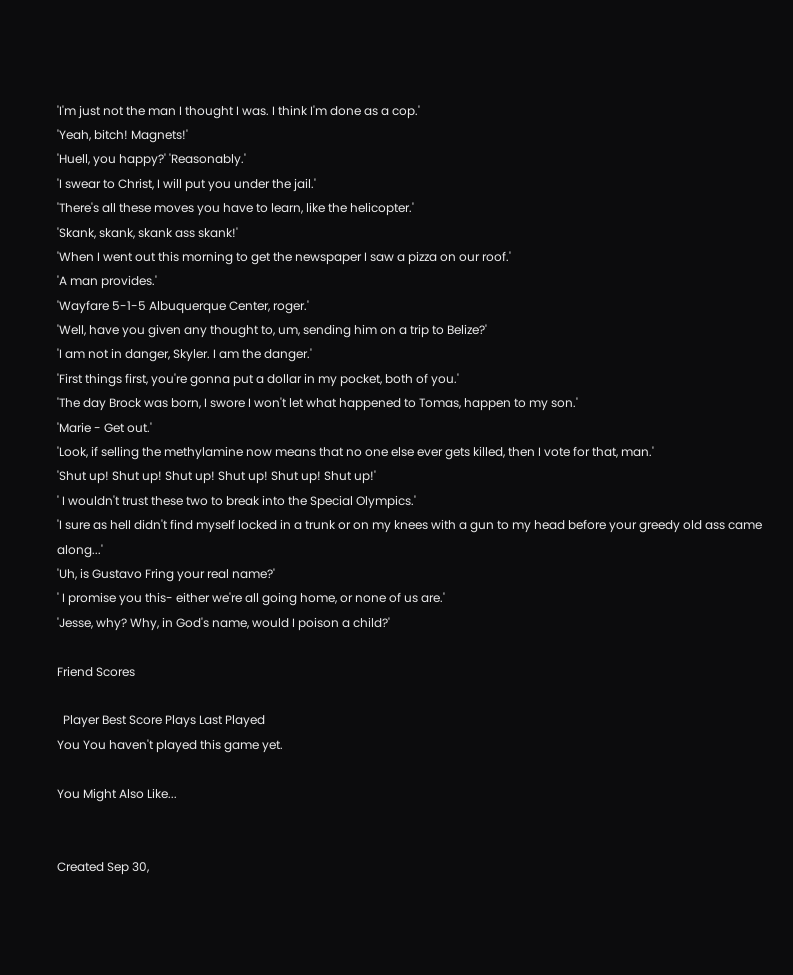'I'm just not the man I thought I was. I think I'm done as a cop.'
'Yeah, bitch! Magnets!'
'Huell, you happy?' 'Reasonably.'
'I swear to Christ, I will put you under the jail.'
'There's all these moves you have to learn, like the helicopter.'
'Skank, skank, skank ass skank!'
'When I went out this morning to get the newspaper I saw a pizza on our roof.'
'A man provides.'
'Wayfare 5-1-5 Albuquerque Center, roger.'
'Well, have you given any thought to, um, sending him on a trip to Belize?'
'I am not in danger, Skyler. I am the danger.'
'First things first, you're gonna put a dollar in my pocket, both of you.'
'The day Brock was born, I swore I won't let what happened to Tomas, happen to my son.'
'Marie - Get out.'
'Look, if selling the methylamine now means that no one else ever gets killed, then I vote for that, man.'
'Shut up! Shut up! Shut up! Shut up! Shut up! Shut up!'
' I wouldn't trust these two to break into the Special Olympics.'
'I sure as hell didn't find myself locked in a trunk or on my knees with a gun to my head before your greedy old ass came along...'
'Uh, is Gustavo Fring your real name?'
' I promise you this- either we're all going home, or none of us are.'
'Jesse, why? Why, in God's name, would I poison a child?'

Friend Scores

  Player Best Score Plays Last Played
You You haven't played this game yet.

You Might Also Like...


Created Sep 30,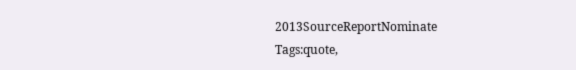2013SourceReportNominate
Tags:quote,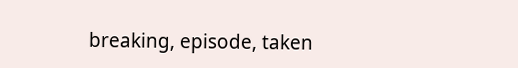breaking, episode, taken